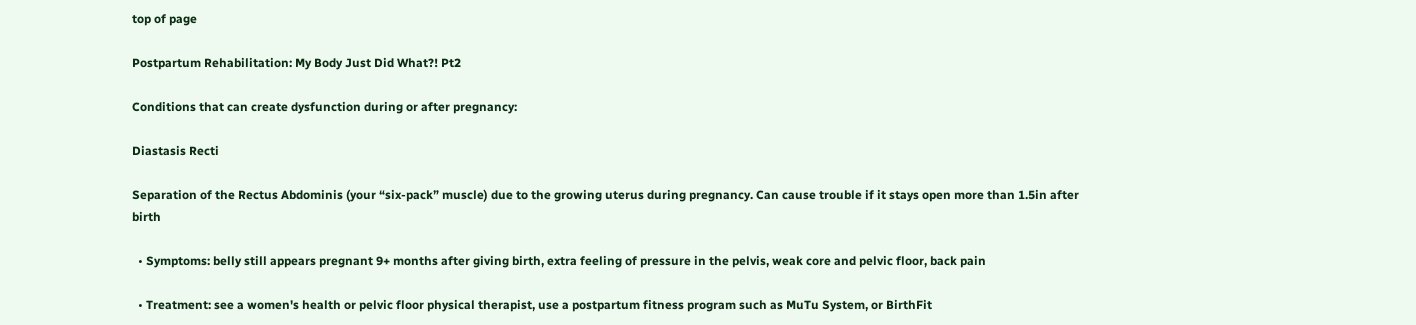top of page

Postpartum Rehabilitation: My Body Just Did What?! Pt2

Conditions that can create dysfunction during or after pregnancy:

Diastasis Recti

Separation of the Rectus Abdominis (your “six-pack” muscle) due to the growing uterus during pregnancy. Can cause trouble if it stays open more than 1.5in after birth

  • Symptoms: belly still appears pregnant 9+ months after giving birth, extra feeling of pressure in the pelvis, weak core and pelvic floor, back pain

  • Treatment: see a women's health or pelvic floor physical therapist, use a postpartum fitness program such as MuTu System, or BirthFit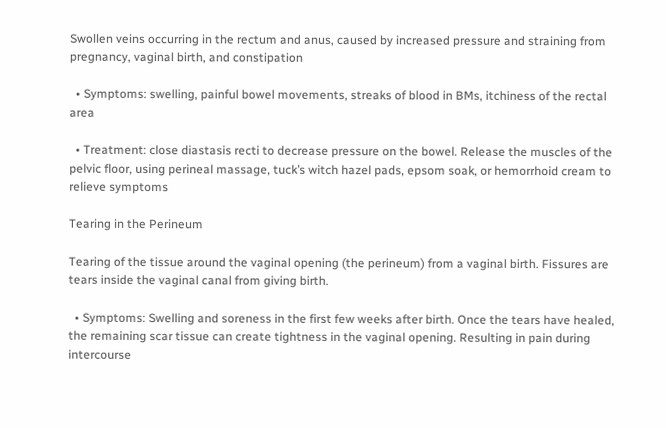Swollen veins occurring in the rectum and anus, caused by increased pressure and straining from pregnancy, vaginal birth, and constipation

  • Symptoms: swelling, painful bowel movements, streaks of blood in BMs, itchiness of the rectal area

  • Treatment: close diastasis recti to decrease pressure on the bowel. Release the muscles of the pelvic floor, using perineal massage, tuck’s witch hazel pads, epsom soak, or hemorrhoid cream to relieve symptoms

Tearing in the Perineum

Tearing of the tissue around the vaginal opening (the perineum) from a vaginal birth. Fissures are tears inside the vaginal canal from giving birth.

  • Symptoms: Swelling and soreness in the first few weeks after birth. Once the tears have healed, the remaining scar tissue can create tightness in the vaginal opening. Resulting in pain during intercourse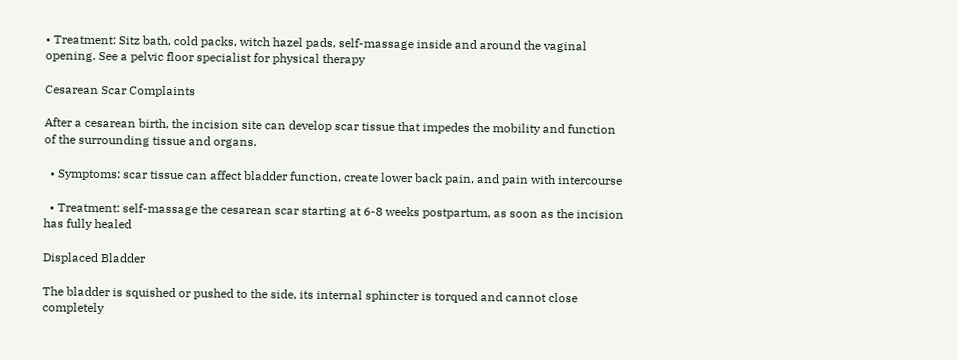• Treatment: Sitz bath, cold packs, witch hazel pads, self-massage inside and around the vaginal opening. See a pelvic floor specialist for physical therapy

Cesarean Scar Complaints

After a cesarean birth, the incision site can develop scar tissue that impedes the mobility and function of the surrounding tissue and organs.

  • Symptoms: scar tissue can affect bladder function, create lower back pain, and pain with intercourse

  • Treatment: self-massage the cesarean scar starting at 6-8 weeks postpartum, as soon as the incision has fully healed

Displaced Bladder

The bladder is squished or pushed to the side, its internal sphincter is torqued and cannot close completely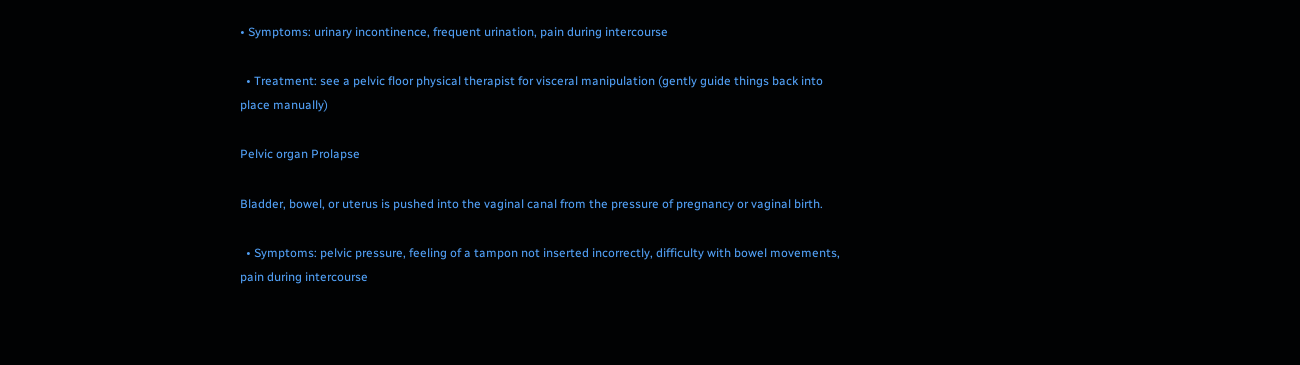• Symptoms: urinary incontinence, frequent urination, pain during intercourse

  • Treatment: see a pelvic floor physical therapist for visceral manipulation (gently guide things back into place manually)

Pelvic organ Prolapse

Bladder, bowel, or uterus is pushed into the vaginal canal from the pressure of pregnancy or vaginal birth.

  • Symptoms: pelvic pressure, feeling of a tampon not inserted incorrectly, difficulty with bowel movements, pain during intercourse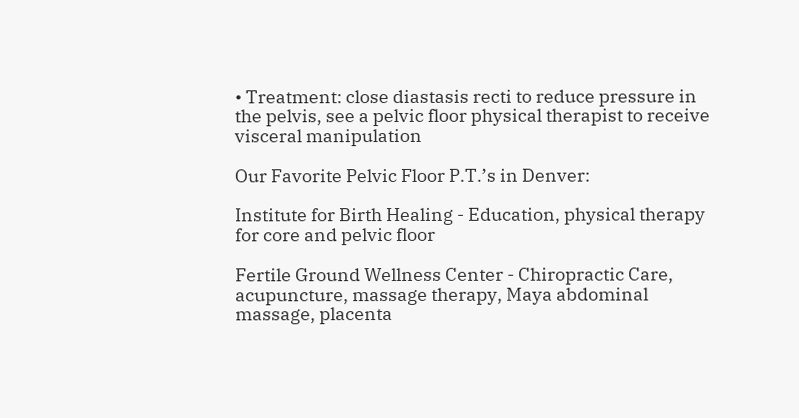• Treatment: close diastasis recti to reduce pressure in the pelvis, see a pelvic floor physical therapist to receive visceral manipulation

Our Favorite Pelvic Floor P.T.’s in Denver:

Institute for Birth Healing - Education, physical therapy for core and pelvic floor

Fertile Ground Wellness Center - Chiropractic Care, acupuncture, massage therapy, Maya abdominal massage, placenta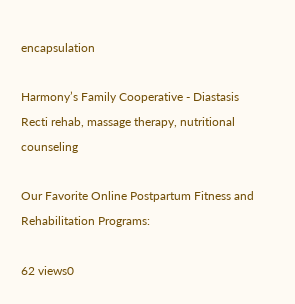encapsulation

Harmony’s Family Cooperative - Diastasis Recti rehab, massage therapy, nutritional counseling

Our Favorite Online Postpartum Fitness and Rehabilitation Programs:

62 views0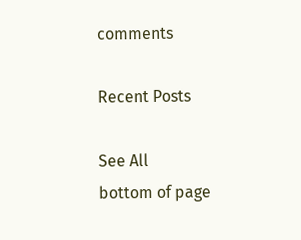comments

Recent Posts

See All
bottom of page